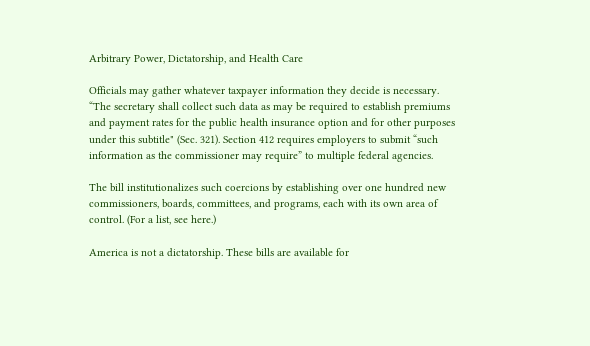Arbitrary Power, Dictatorship, and Health Care

Officials may gather whatever taxpayer information they decide is necessary. “The secretary shall collect such data as may be required to establish premiums and payment rates for the public health insurance option and for other purposes under this subtitle" (Sec. 321). Section 412 requires employers to submit “such information as the commissioner may require” to multiple federal agencies.

The bill institutionalizes such coercions by establishing over one hundred new commissioners, boards, committees, and programs, each with its own area of control. (For a list, see here.)

America is not a dictatorship. These bills are available for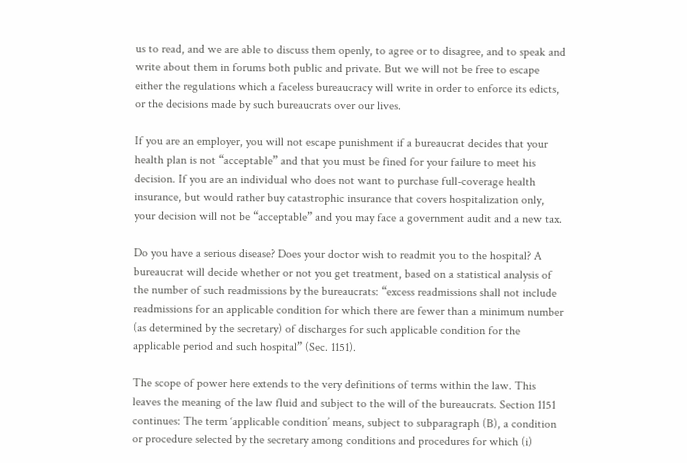us to read, and we are able to discuss them openly, to agree or to disagree, and to speak and write about them in forums both public and private. But we will not be free to escape either the regulations which a faceless bureaucracy will write in order to enforce its edicts, or the decisions made by such bureaucrats over our lives.

If you are an employer, you will not escape punishment if a bureaucrat decides that your health plan is not “acceptable” and that you must be fined for your failure to meet his decision. If you are an individual who does not want to purchase full-coverage health insurance, but would rather buy catastrophic insurance that covers hospitalization only, your decision will not be “acceptable” and you may face a government audit and a new tax.

Do you have a serious disease? Does your doctor wish to readmit you to the hospital? A bureaucrat will decide whether or not you get treatment, based on a statistical analysis of the number of such readmissions by the bureaucrats: “excess readmissions shall not include readmissions for an applicable condition for which there are fewer than a minimum number (as determined by the secretary) of discharges for such applicable condition for the applicable period and such hospital” (Sec. 1151).

The scope of power here extends to the very definitions of terms within the law. This leaves the meaning of the law fluid and subject to the will of the bureaucrats. Section 1151 continues: The term ‘applicable condition’ means, subject to subparagraph (B), a condition or procedure selected by the secretary among conditions and procedures for which (i)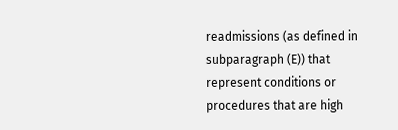readmissions (as defined in subparagraph (E)) that represent conditions or procedures that are high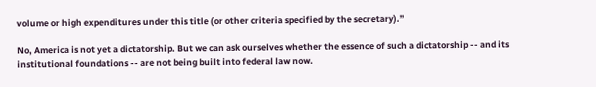volume or high expenditures under this title (or other criteria specified by the secretary).”

No, America is not yet a dictatorship. But we can ask ourselves whether the essence of such a dictatorship -- and its institutional foundations -- are not being built into federal law now.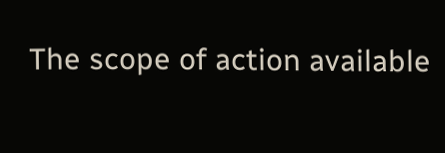The scope of action available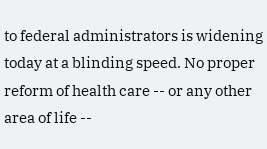to federal administrators is widening today at a blinding speed. No proper reform of health care -- or any other area of life --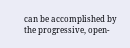can be accomplished by the progressive, open-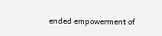ended empowerment of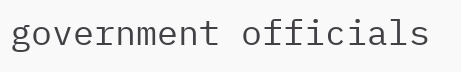government officials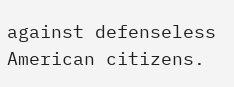against defenseless American citizens.